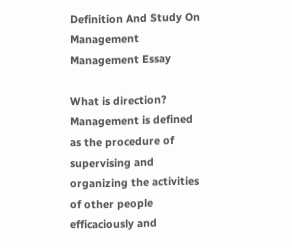Definition And Study On Management Management Essay

What is direction? Management is defined as the procedure of supervising and organizing the activities of other people efficaciously and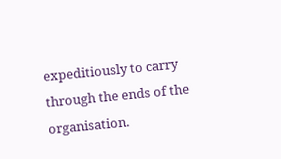expeditiously to carry through the ends of the organisation.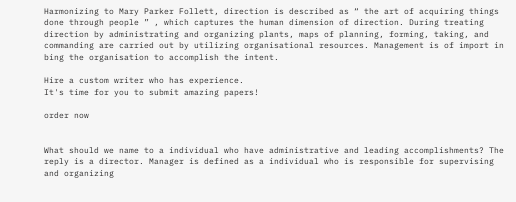Harmonizing to Mary Parker Follett, direction is described as “ the art of acquiring things done through people ” , which captures the human dimension of direction. During treating direction by administrating and organizing plants, maps of planning, forming, taking, and commanding are carried out by utilizing organisational resources. Management is of import in bing the organisation to accomplish the intent.

Hire a custom writer who has experience.
It's time for you to submit amazing papers!

order now


What should we name to a individual who have administrative and leading accomplishments? The reply is a director. Manager is defined as a individual who is responsible for supervising and organizing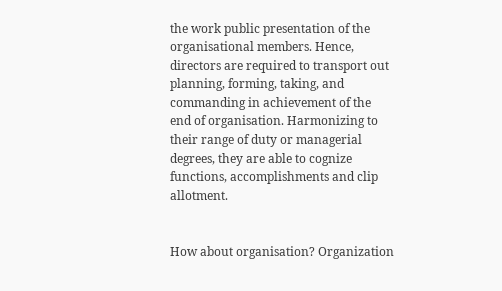the work public presentation of the organisational members. Hence, directors are required to transport out planning, forming, taking, and commanding in achievement of the end of organisation. Harmonizing to their range of duty or managerial degrees, they are able to cognize functions, accomplishments and clip allotment.


How about organisation? Organization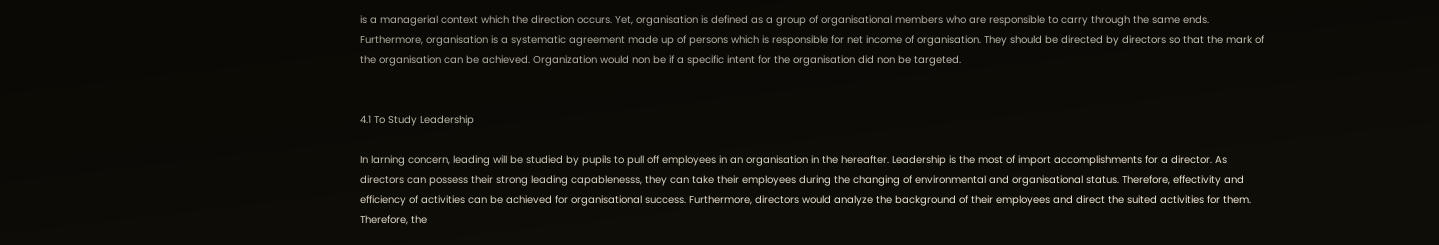is a managerial context which the direction occurs. Yet, organisation is defined as a group of organisational members who are responsible to carry through the same ends. Furthermore, organisation is a systematic agreement made up of persons which is responsible for net income of organisation. They should be directed by directors so that the mark of the organisation can be achieved. Organization would non be if a specific intent for the organisation did non be targeted.


4.1 To Study Leadership

In larning concern, leading will be studied by pupils to pull off employees in an organisation in the hereafter. Leadership is the most of import accomplishments for a director. As directors can possess their strong leading capablenesss, they can take their employees during the changing of environmental and organisational status. Therefore, effectivity and efficiency of activities can be achieved for organisational success. Furthermore, directors would analyze the background of their employees and direct the suited activities for them. Therefore, the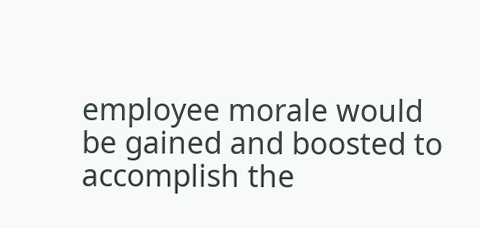employee morale would be gained and boosted to accomplish the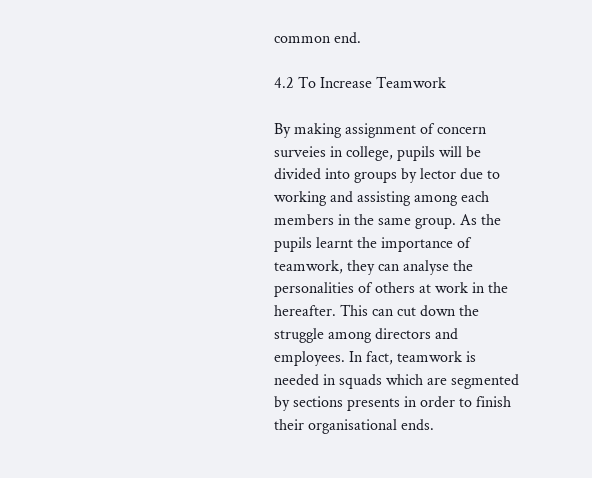common end.

4.2 To Increase Teamwork

By making assignment of concern surveies in college, pupils will be divided into groups by lector due to working and assisting among each members in the same group. As the pupils learnt the importance of teamwork, they can analyse the personalities of others at work in the hereafter. This can cut down the struggle among directors and employees. In fact, teamwork is needed in squads which are segmented by sections presents in order to finish their organisational ends.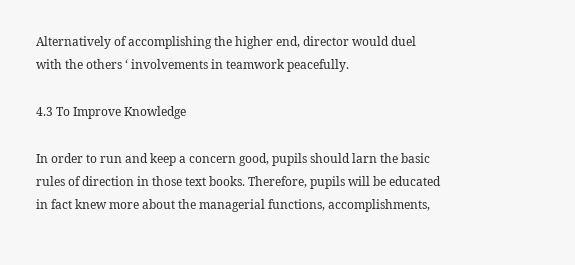Alternatively of accomplishing the higher end, director would duel with the others ‘ involvements in teamwork peacefully.

4.3 To Improve Knowledge

In order to run and keep a concern good, pupils should larn the basic rules of direction in those text books. Therefore, pupils will be educated in fact knew more about the managerial functions, accomplishments,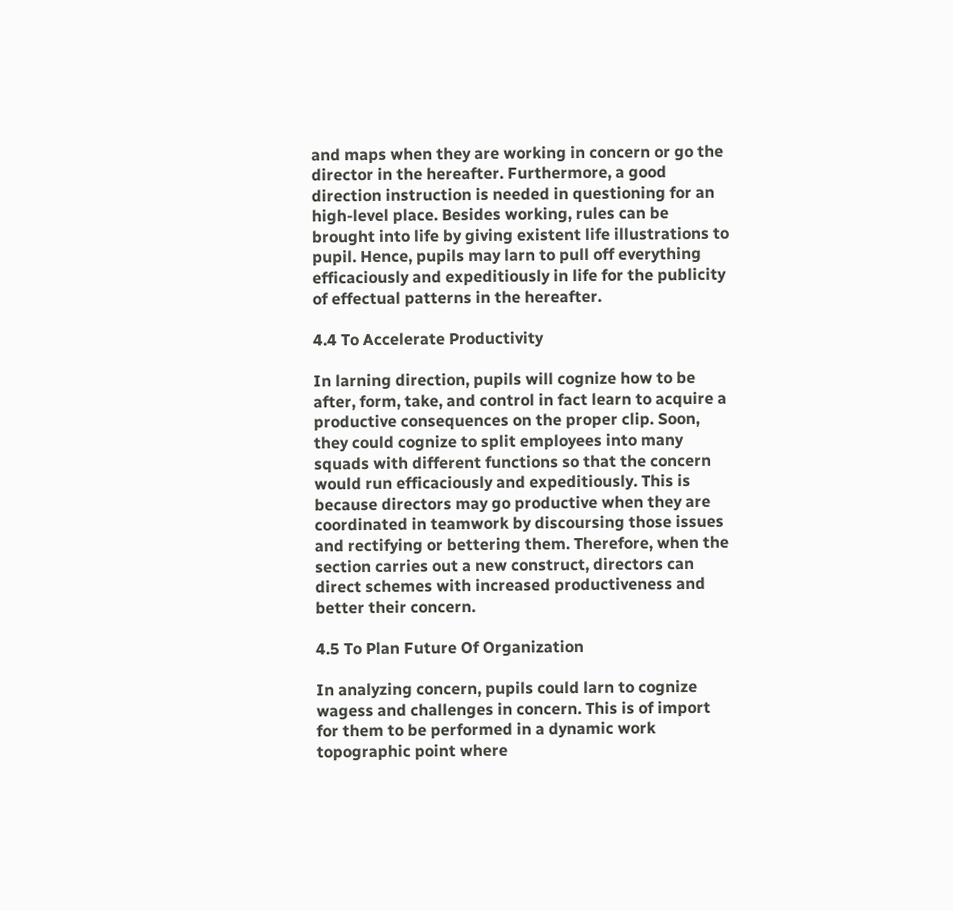and maps when they are working in concern or go the director in the hereafter. Furthermore, a good direction instruction is needed in questioning for an high-level place. Besides working, rules can be brought into life by giving existent life illustrations to pupil. Hence, pupils may larn to pull off everything efficaciously and expeditiously in life for the publicity of effectual patterns in the hereafter.

4.4 To Accelerate Productivity

In larning direction, pupils will cognize how to be after, form, take, and control in fact learn to acquire a productive consequences on the proper clip. Soon, they could cognize to split employees into many squads with different functions so that the concern would run efficaciously and expeditiously. This is because directors may go productive when they are coordinated in teamwork by discoursing those issues and rectifying or bettering them. Therefore, when the section carries out a new construct, directors can direct schemes with increased productiveness and better their concern.

4.5 To Plan Future Of Organization

In analyzing concern, pupils could larn to cognize wagess and challenges in concern. This is of import for them to be performed in a dynamic work topographic point where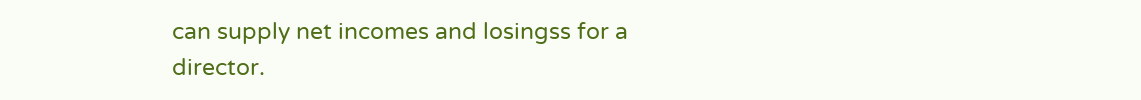can supply net incomes and losingss for a director.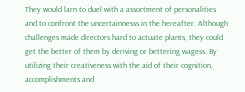They would larn to duel with a assortment of personalities and to confront the uncertainnesss in the hereafter. Although challenges made directors hard to actuate plants, they could get the better of them by deriving or bettering wagess. By utilizing their creativeness with the aid of their cognition, accomplishments and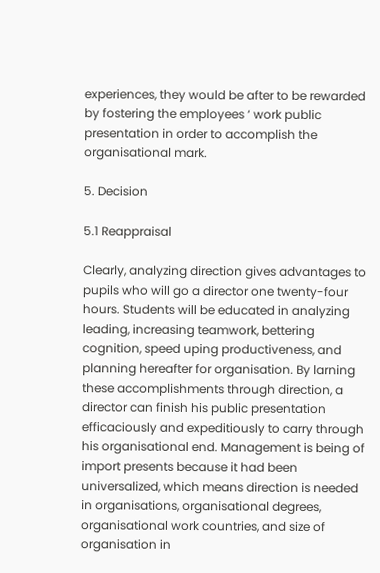experiences, they would be after to be rewarded by fostering the employees ‘ work public presentation in order to accomplish the organisational mark.

5. Decision

5.1 Reappraisal

Clearly, analyzing direction gives advantages to pupils who will go a director one twenty-four hours. Students will be educated in analyzing leading, increasing teamwork, bettering cognition, speed uping productiveness, and planning hereafter for organisation. By larning these accomplishments through direction, a director can finish his public presentation efficaciously and expeditiously to carry through his organisational end. Management is being of import presents because it had been universalized, which means direction is needed in organisations, organisational degrees, organisational work countries, and size of organisation in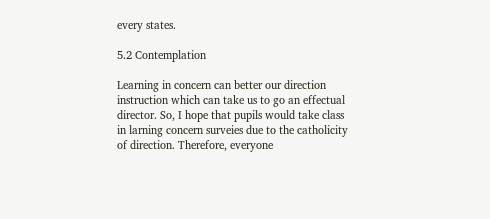every states.

5.2 Contemplation

Learning in concern can better our direction instruction which can take us to go an effectual director. So, I hope that pupils would take class in larning concern surveies due to the catholicity of direction. Therefore, everyone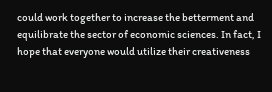could work together to increase the betterment and equilibrate the sector of economic sciences. In fact, I hope that everyone would utilize their creativeness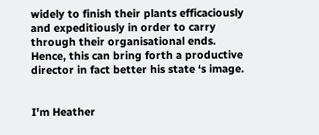widely to finish their plants efficaciously and expeditiously in order to carry through their organisational ends. Hence, this can bring forth a productive director in fact better his state ‘s image.


I'm Heather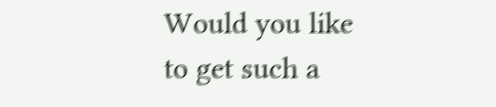Would you like to get such a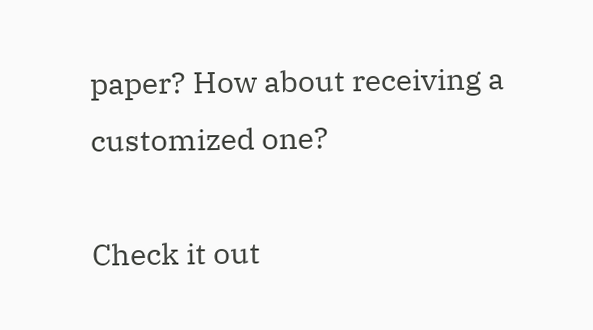paper? How about receiving a customized one?

Check it out